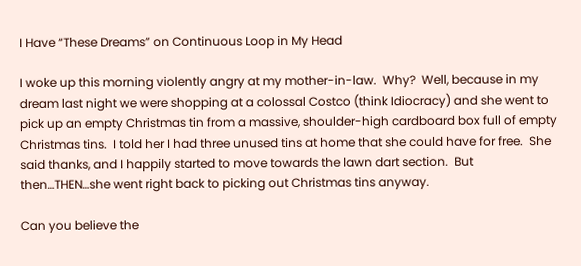I Have “These Dreams” on Continuous Loop in My Head

I woke up this morning violently angry at my mother-in-law.  Why?  Well, because in my dream last night we were shopping at a colossal Costco (think Idiocracy) and she went to pick up an empty Christmas tin from a massive, shoulder-high cardboard box full of empty Christmas tins.  I told her I had three unused tins at home that she could have for free.  She said thanks, and I happily started to move towards the lawn dart section.  But then…THEN…she went right back to picking out Christmas tins anyway.

Can you believe the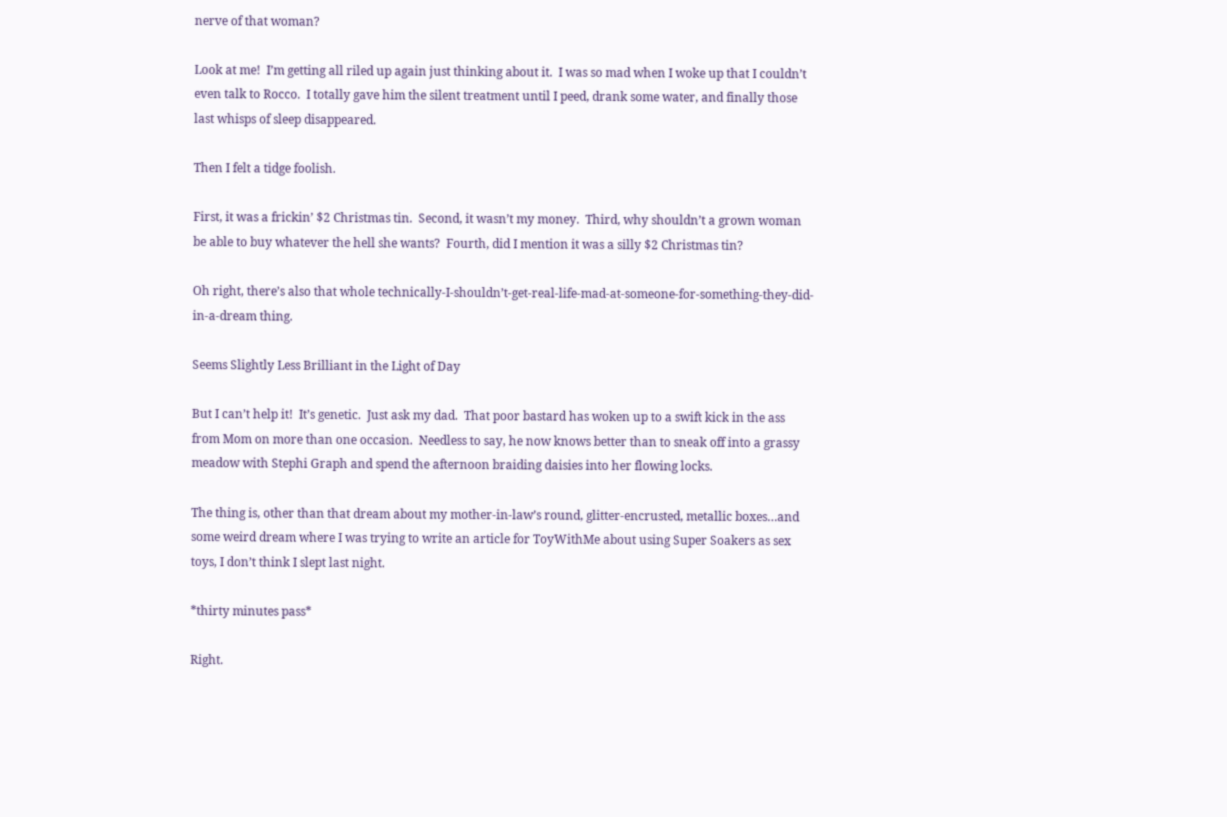nerve of that woman?

Look at me!  I’m getting all riled up again just thinking about it.  I was so mad when I woke up that I couldn’t even talk to Rocco.  I totally gave him the silent treatment until I peed, drank some water, and finally those last whisps of sleep disappeared.

Then I felt a tidge foolish.

First, it was a frickin’ $2 Christmas tin.  Second, it wasn’t my money.  Third, why shouldn’t a grown woman be able to buy whatever the hell she wants?  Fourth, did I mention it was a silly $2 Christmas tin?

Oh right, there’s also that whole technically-I-shouldn’t-get-real-life-mad-at-someone-for-something-they-did-in-a-dream thing.

Seems Slightly Less Brilliant in the Light of Day

But I can’t help it!  It’s genetic.  Just ask my dad.  That poor bastard has woken up to a swift kick in the ass from Mom on more than one occasion.  Needless to say, he now knows better than to sneak off into a grassy meadow with Stephi Graph and spend the afternoon braiding daisies into her flowing locks.

The thing is, other than that dream about my mother-in-law’s round, glitter-encrusted, metallic boxes…and some weird dream where I was trying to write an article for ToyWithMe about using Super Soakers as sex toys, I don’t think I slept last night.

*thirty minutes pass*

Right.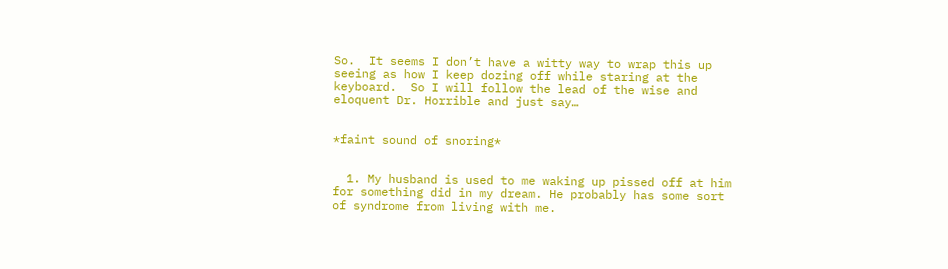So.  It seems I don’t have a witty way to wrap this up seeing as how I keep dozing off while staring at the keyboard.  So I will follow the lead of the wise and eloquent Dr. Horrible and just say…


*faint sound of snoring*


  1. My husband is used to me waking up pissed off at him for something did in my dream. He probably has some sort of syndrome from living with me.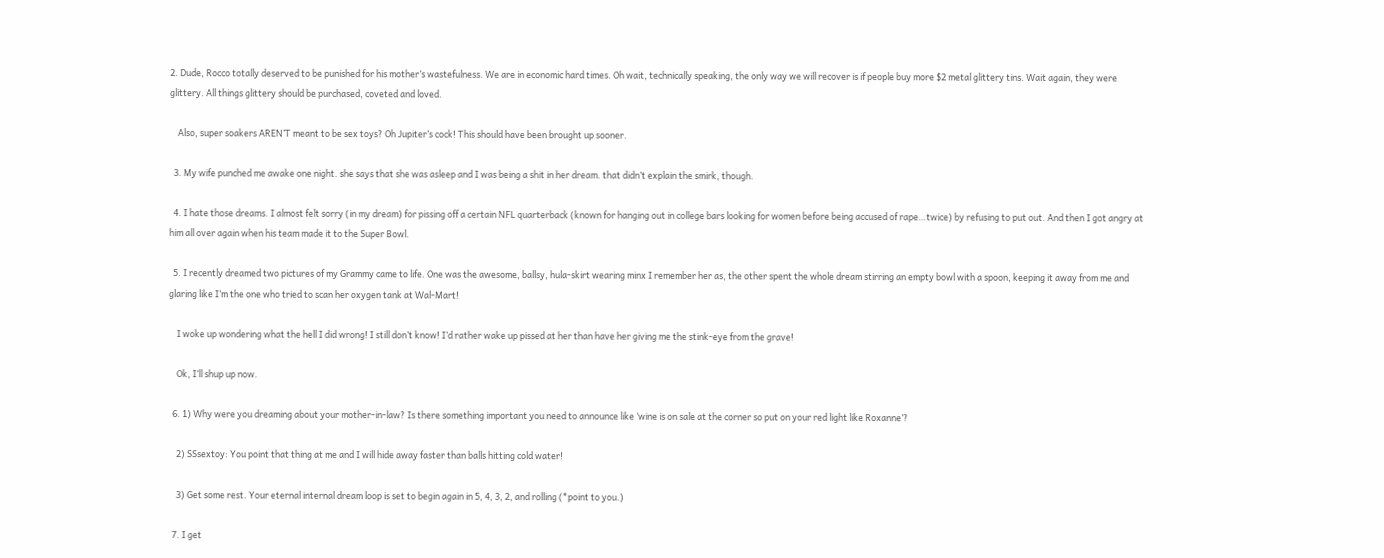2. Dude, Rocco totally deserved to be punished for his mother’s wastefulness. We are in economic hard times. Oh wait, technically speaking, the only way we will recover is if people buy more $2 metal glittery tins. Wait again, they were glittery. All things glittery should be purchased, coveted and loved.

    Also, super soakers AREN’T meant to be sex toys? Oh Jupiter’s cock! This should have been brought up sooner.

  3. My wife punched me awake one night. she says that she was asleep and I was being a shit in her dream. that didn’t explain the smirk, though.

  4. I hate those dreams. I almost felt sorry (in my dream) for pissing off a certain NFL quarterback (known for hanging out in college bars looking for women before being accused of rape…twice) by refusing to put out. And then I got angry at him all over again when his team made it to the Super Bowl.

  5. I recently dreamed two pictures of my Grammy came to life. One was the awesome, ballsy, hula-skirt wearing minx I remember her as, the other spent the whole dream stirring an empty bowl with a spoon, keeping it away from me and glaring like I’m the one who tried to scan her oxygen tank at Wal-Mart!

    I woke up wondering what the hell I did wrong! I still don’t know! I’d rather wake up pissed at her than have her giving me the stink-eye from the grave!

    Ok, I’ll shup up now.

  6. 1) Why were you dreaming about your mother-in-law? Is there something important you need to announce like ‘wine is on sale at the corner so put on your red light like Roxanne’?

    2) SSsextoy: You point that thing at me and I will hide away faster than balls hitting cold water!

    3) Get some rest. Your eternal internal dream loop is set to begin again in 5, 4, 3, 2, and rolling (*point to you.)

  7. I get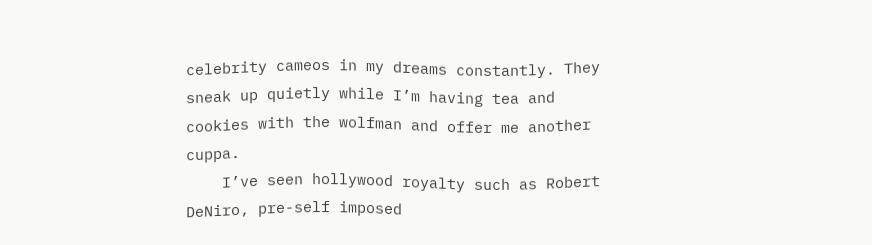celebrity cameos in my dreams constantly. They sneak up quietly while I’m having tea and cookies with the wolfman and offer me another cuppa.
    I’ve seen hollywood royalty such as Robert DeNiro, pre-self imposed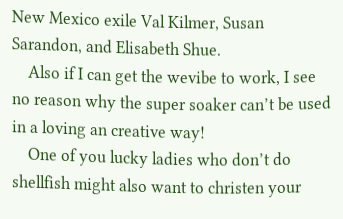New Mexico exile Val Kilmer, Susan Sarandon, and Elisabeth Shue.
    Also if I can get the wevibe to work, I see no reason why the super soaker can’t be used in a loving an creative way!
    One of you lucky ladies who don’t do shellfish might also want to christen your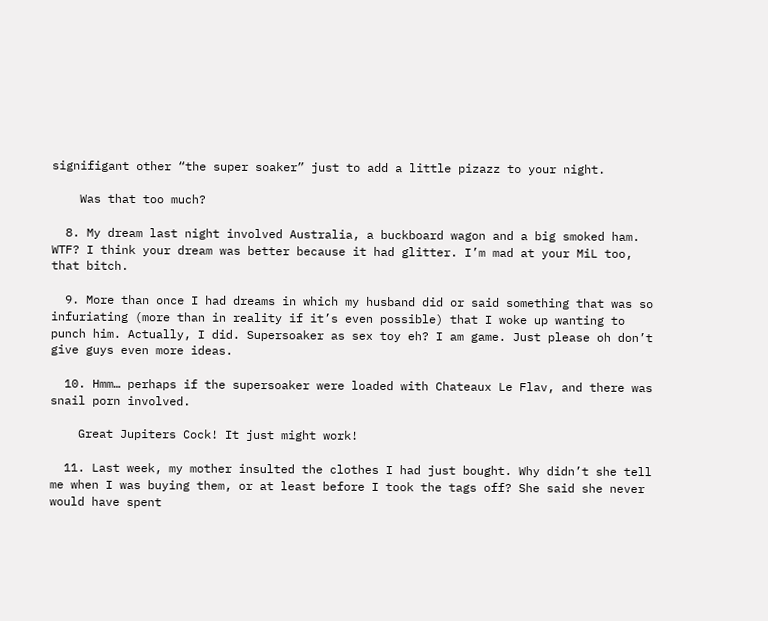signifigant other “the super soaker” just to add a little pizazz to your night.

    Was that too much?

  8. My dream last night involved Australia, a buckboard wagon and a big smoked ham. WTF? I think your dream was better because it had glitter. I’m mad at your MiL too, that bitch.

  9. More than once I had dreams in which my husband did or said something that was so infuriating (more than in reality if it’s even possible) that I woke up wanting to punch him. Actually, I did. Supersoaker as sex toy eh? I am game. Just please oh don’t give guys even more ideas.

  10. Hmm… perhaps if the supersoaker were loaded with Chateaux Le Flav, and there was snail porn involved.

    Great Jupiters Cock! It just might work!

  11. Last week, my mother insulted the clothes I had just bought. Why didn’t she tell me when I was buying them, or at least before I took the tags off? She said she never would have spent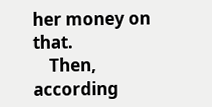her money on that.
    Then, according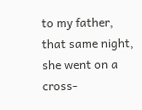to my father, that same night, she went on a cross-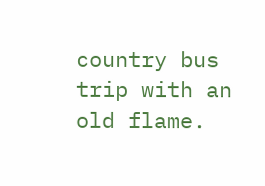country bus trip with an old flame.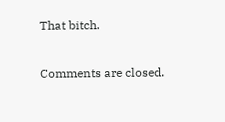That bitch.

Comments are closed.